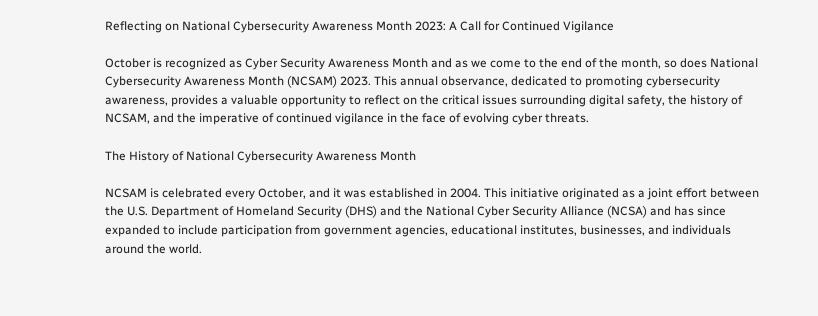Reflecting on National Cybersecurity Awareness Month 2023: A Call for Continued Vigilance

October is recognized as Cyber Security Awareness Month and as we come to the end of the month, so does National Cybersecurity Awareness Month (NCSAM) 2023. This annual observance, dedicated to promoting cybersecurity awareness, provides a valuable opportunity to reflect on the critical issues surrounding digital safety, the history of NCSAM, and the imperative of continued vigilance in the face of evolving cyber threats.

The History of National Cybersecurity Awareness Month

NCSAM is celebrated every October, and it was established in 2004. This initiative originated as a joint effort between the U.S. Department of Homeland Security (DHS) and the National Cyber Security Alliance (NCSA) and has since expanded to include participation from government agencies, educational institutes, businesses, and individuals around the world.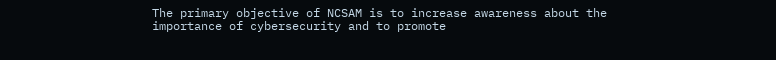The primary objective of NCSAM is to increase awareness about the importance of cybersecurity and to promote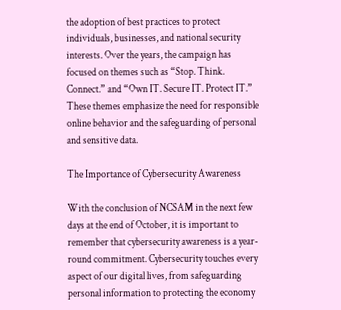the adoption of best practices to protect individuals, businesses, and national security interests. Over the years, the campaign has focused on themes such as “Stop. Think. Connect.” and “Own IT. Secure IT. Protect IT.” These themes emphasize the need for responsible online behavior and the safeguarding of personal and sensitive data.

The Importance of Cybersecurity Awareness

With the conclusion of NCSAM in the next few days at the end of October, it is important to remember that cybersecurity awareness is a year-round commitment. Cybersecurity touches every aspect of our digital lives, from safeguarding personal information to protecting the economy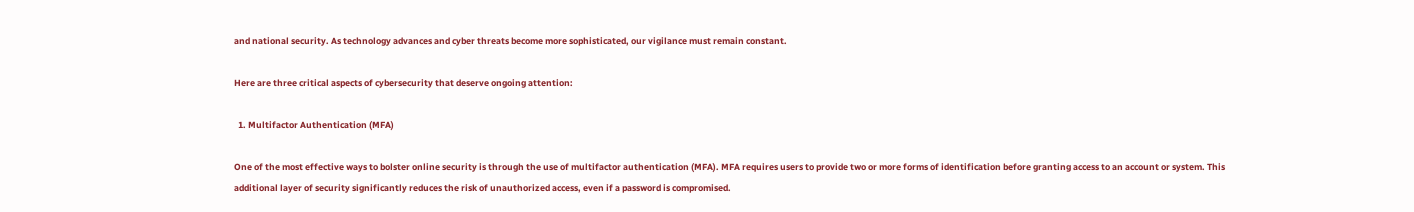and national security. As technology advances and cyber threats become more sophisticated, our vigilance must remain constant.

Here are three critical aspects of cybersecurity that deserve ongoing attention:

  1. Multifactor Authentication (MFA)

One of the most effective ways to bolster online security is through the use of multifactor authentication (MFA). MFA requires users to provide two or more forms of identification before granting access to an account or system. This additional layer of security significantly reduces the risk of unauthorized access, even if a password is compromised.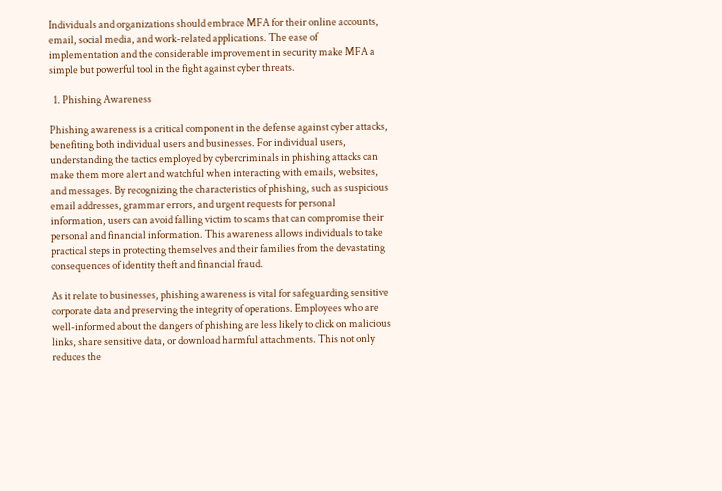Individuals and organizations should embrace MFA for their online accounts, email, social media, and work-related applications. The ease of implementation and the considerable improvement in security make MFA a simple but powerful tool in the fight against cyber threats.

  1. Phishing Awareness

Phishing awareness is a critical component in the defense against cyber attacks, benefiting both individual users and businesses. For individual users, understanding the tactics employed by cybercriminals in phishing attacks can make them more alert and watchful when interacting with emails, websites, and messages. By recognizing the characteristics of phishing, such as suspicious email addresses, grammar errors, and urgent requests for personal information, users can avoid falling victim to scams that can compromise their personal and financial information. This awareness allows individuals to take practical steps in protecting themselves and their families from the devastating consequences of identity theft and financial fraud.

As it relate to businesses, phishing awareness is vital for safeguarding sensitive corporate data and preserving the integrity of operations. Employees who are well-informed about the dangers of phishing are less likely to click on malicious links, share sensitive data, or download harmful attachments. This not only reduces the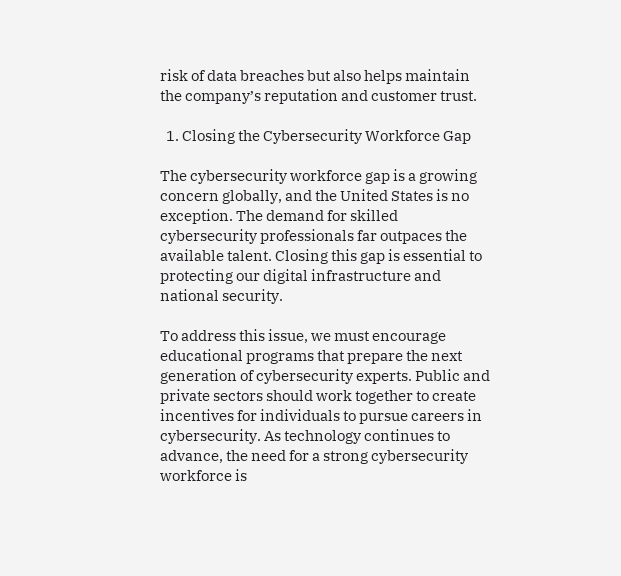risk of data breaches but also helps maintain the company’s reputation and customer trust.

  1. Closing the Cybersecurity Workforce Gap

The cybersecurity workforce gap is a growing concern globally, and the United States is no exception. The demand for skilled cybersecurity professionals far outpaces the available talent. Closing this gap is essential to protecting our digital infrastructure and national security.

To address this issue, we must encourage educational programs that prepare the next generation of cybersecurity experts. Public and private sectors should work together to create incentives for individuals to pursue careers in cybersecurity. As technology continues to advance, the need for a strong cybersecurity workforce is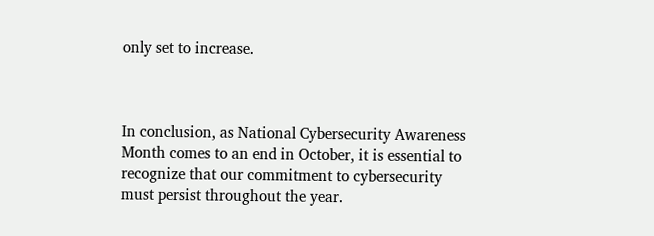only set to increase.



In conclusion, as National Cybersecurity Awareness Month comes to an end in October, it is essential to recognize that our commitment to cybersecurity must persist throughout the year.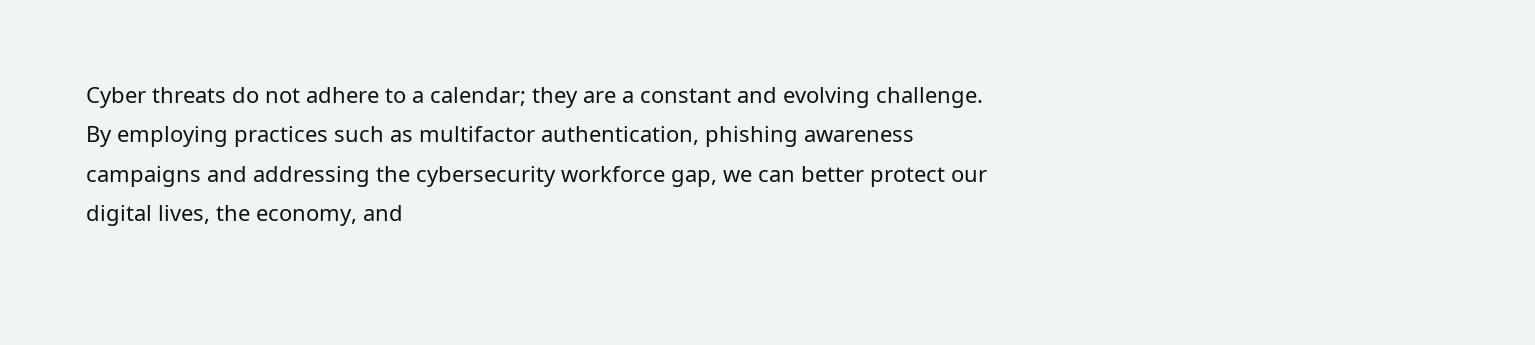Cyber threats do not adhere to a calendar; they are a constant and evolving challenge. By employing practices such as multifactor authentication, phishing awareness campaigns and addressing the cybersecurity workforce gap, we can better protect our digital lives, the economy, and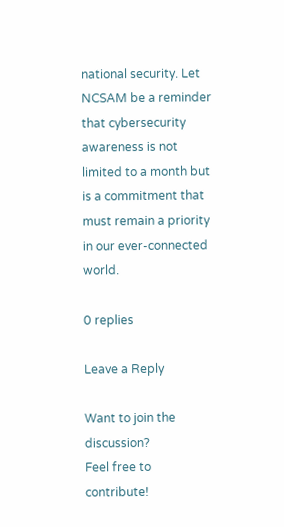national security. Let NCSAM be a reminder that cybersecurity awareness is not limited to a month but is a commitment that must remain a priority in our ever-connected world.

0 replies

Leave a Reply

Want to join the discussion?
Feel free to contribute!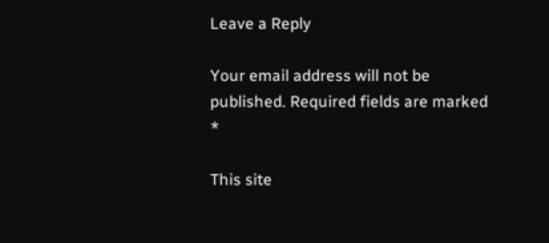Leave a Reply

Your email address will not be published. Required fields are marked *

This site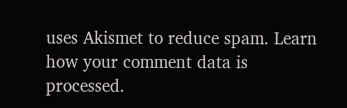uses Akismet to reduce spam. Learn how your comment data is processed.